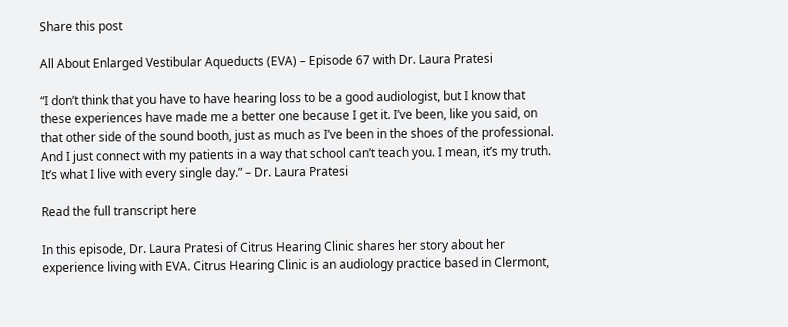Share this post

All About Enlarged Vestibular Aqueducts (EVA) – Episode 67 with Dr. Laura Pratesi

“I don’t think that you have to have hearing loss to be a good audiologist, but I know that these experiences have made me a better one because I get it. I’ve been, like you said, on that other side of the sound booth, just as much as I’ve been in the shoes of the professional. And I just connect with my patients in a way that school can’t teach you. I mean, it’s my truth. It’s what I live with every single day.” – Dr. Laura Pratesi

Read the full transcript here

In this episode, Dr. Laura Pratesi of Citrus Hearing Clinic shares her story about her experience living with EVA. Citrus Hearing Clinic is an audiology practice based in Clermont,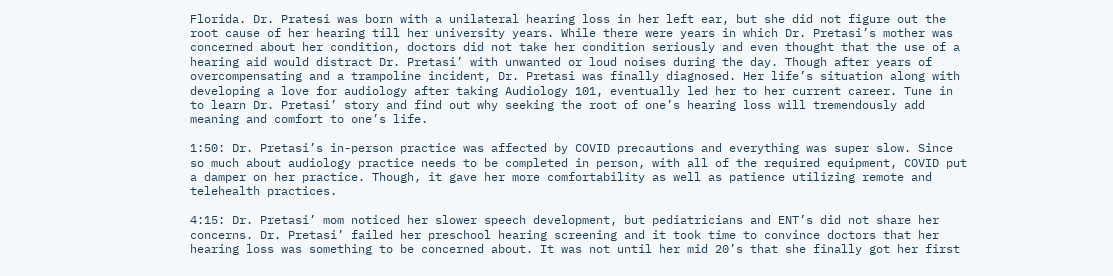Florida. Dr. Pratesi was born with a unilateral hearing loss in her left ear, but she did not figure out the root cause of her hearing till her university years. While there were years in which Dr. Pretasi’s mother was concerned about her condition, doctors did not take her condition seriously and even thought that the use of a hearing aid would distract Dr. Pretasi’ with unwanted or loud noises during the day. Though after years of overcompensating and a trampoline incident, Dr. Pretasi was finally diagnosed. Her life’s situation along with developing a love for audiology after taking Audiology 101, eventually led her to her current career. Tune in to learn Dr. Pretasi’ story and find out why seeking the root of one’s hearing loss will tremendously add meaning and comfort to one’s life.

1:50: Dr. Pretasi’s in-person practice was affected by COVID precautions and everything was super slow. Since so much about audiology practice needs to be completed in person, with all of the required equipment, COVID put a damper on her practice. Though, it gave her more comfortability as well as patience utilizing remote and telehealth practices.

4:15: Dr. Pretasi’ mom noticed her slower speech development, but pediatricians and ENT’s did not share her concerns. Dr. Pretasi’ failed her preschool hearing screening and it took time to convince doctors that her hearing loss was something to be concerned about. It was not until her mid 20’s that she finally got her first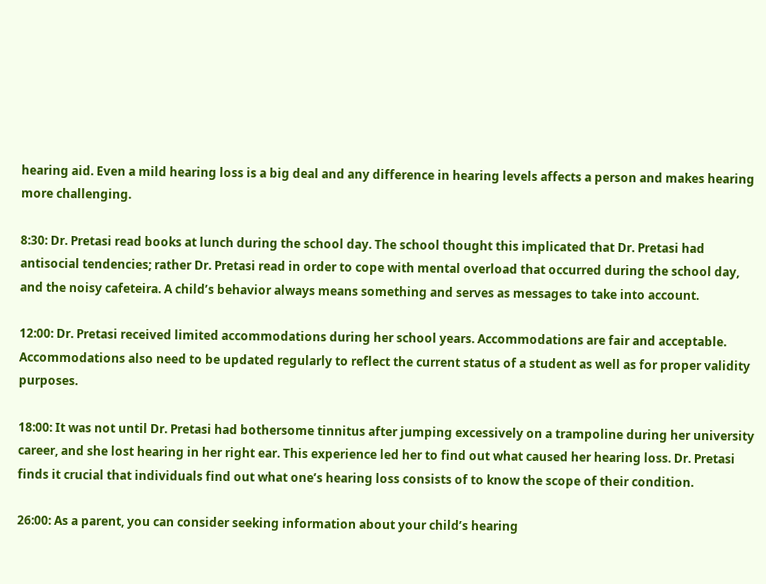hearing aid. Even a mild hearing loss is a big deal and any difference in hearing levels affects a person and makes hearing more challenging.

8:30: Dr. Pretasi read books at lunch during the school day. The school thought this implicated that Dr. Pretasi had antisocial tendencies; rather Dr. Pretasi read in order to cope with mental overload that occurred during the school day, and the noisy cafeteira. A child’s behavior always means something and serves as messages to take into account.

12:00: Dr. Pretasi received limited accommodations during her school years. Accommodations are fair and acceptable. Accommodations also need to be updated regularly to reflect the current status of a student as well as for proper validity purposes.

18:00: It was not until Dr. Pretasi had bothersome tinnitus after jumping excessively on a trampoline during her university career, and she lost hearing in her right ear. This experience led her to find out what caused her hearing loss. Dr. Pretasi finds it crucial that individuals find out what one’s hearing loss consists of to know the scope of their condition.

26:00: As a parent, you can consider seeking information about your child’s hearing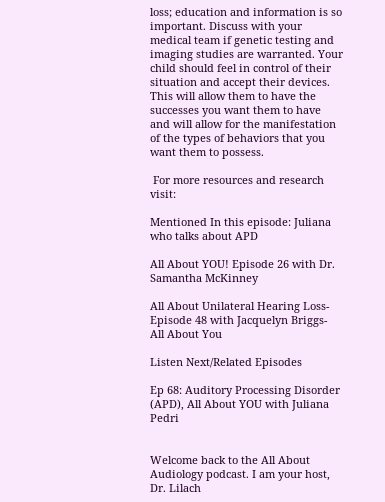loss; education and information is so important. Discuss with your medical team if genetic testing and imaging studies are warranted. Your child should feel in control of their situation and accept their devices. This will allow them to have the successes you want them to have and will allow for the manifestation of the types of behaviors that you want them to possess.

 For more resources and research visit:

Mentioned In this episode: Juliana who talks about APD

All About YOU! Episode 26 with Dr. Samantha McKinney

All About Unilateral Hearing Loss-Episode 48 with Jacquelyn Briggs- All About You

Listen Next/Related Episodes

Ep 68: Auditory Processing Disorder (APD), All About YOU with Juliana Pedri


Welcome back to the All About Audiology podcast. I am your host, Dr. Lilach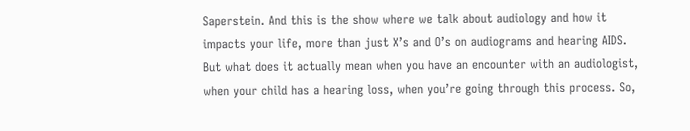Saperstein. And this is the show where we talk about audiology and how it impacts your life, more than just X’s and O’s on audiograms and hearing AIDS. But what does it actually mean when you have an encounter with an audiologist, when your child has a hearing loss, when you’re going through this process. So,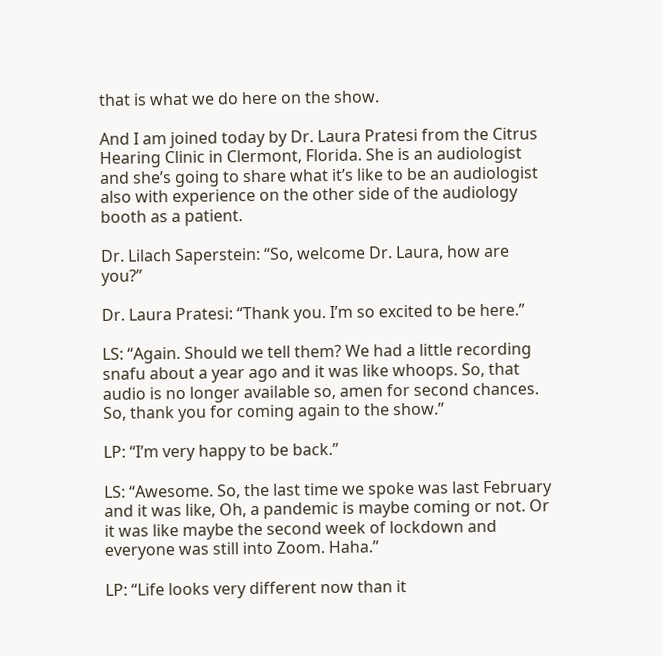that is what we do here on the show.

And I am joined today by Dr. Laura Pratesi from the Citrus Hearing Clinic in Clermont, Florida. She is an audiologist and she’s going to share what it’s like to be an audiologist also with experience on the other side of the audiology booth as a patient.

Dr. Lilach Saperstein: “So, welcome Dr. Laura, how are you?”

Dr. Laura Pratesi: “Thank you. I’m so excited to be here.”

LS: “Again. Should we tell them? We had a little recording snafu about a year ago and it was like whoops. So, that audio is no longer available so, amen for second chances. So, thank you for coming again to the show.”

LP: “I’m very happy to be back.”

LS: “Awesome. So, the last time we spoke was last February and it was like, Oh, a pandemic is maybe coming or not. Or it was like maybe the second week of lockdown and everyone was still into Zoom. Haha.”

LP: “Life looks very different now than it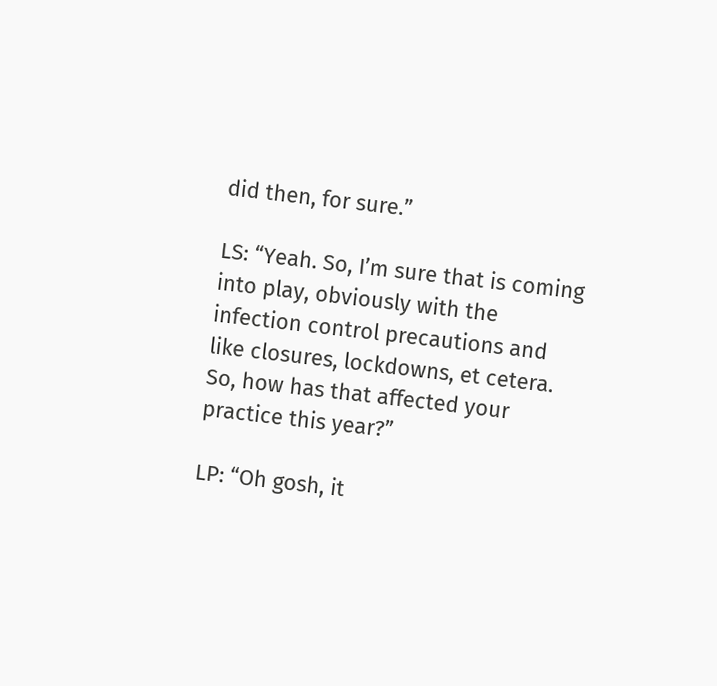did then, for sure.”

LS: “Yeah. So, I’m sure that is coming into play, obviously with the infection control precautions and like closures, lockdowns, et cetera. So, how has that affected your practice this year?”

LP: “Oh gosh, it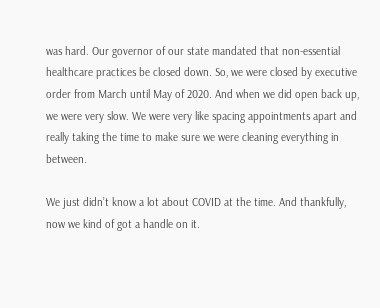was hard. Our governor of our state mandated that non-essential healthcare practices be closed down. So, we were closed by executive order from March until May of 2020. And when we did open back up, we were very slow. We were very like spacing appointments apart and really taking the time to make sure we were cleaning everything in between.

We just didn’t know a lot about COVID at the time. And thankfully, now we kind of got a handle on it.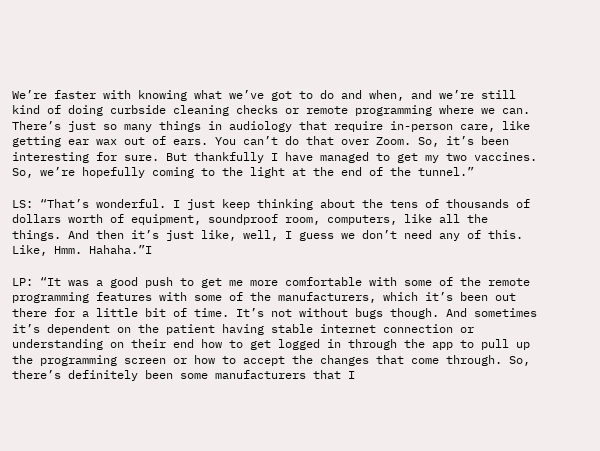We’re faster with knowing what we’ve got to do and when, and we’re still kind of doing curbside cleaning checks or remote programming where we can. There’s just so many things in audiology that require in-person care, like getting ear wax out of ears. You can’t do that over Zoom. So, it’s been interesting for sure. But thankfully I have managed to get my two vaccines. So, we’re hopefully coming to the light at the end of the tunnel.”

LS: “That’s wonderful. I just keep thinking about the tens of thousands of dollars worth of equipment, soundproof room, computers, like all the things. And then it’s just like, well, I guess we don’t need any of this. Like, Hmm. Hahaha.”I

LP: “It was a good push to get me more comfortable with some of the remote programming features with some of the manufacturers, which it’s been out there for a little bit of time. It’s not without bugs though. And sometimes it’s dependent on the patient having stable internet connection or understanding on their end how to get logged in through the app to pull up the programming screen or how to accept the changes that come through. So, there’s definitely been some manufacturers that I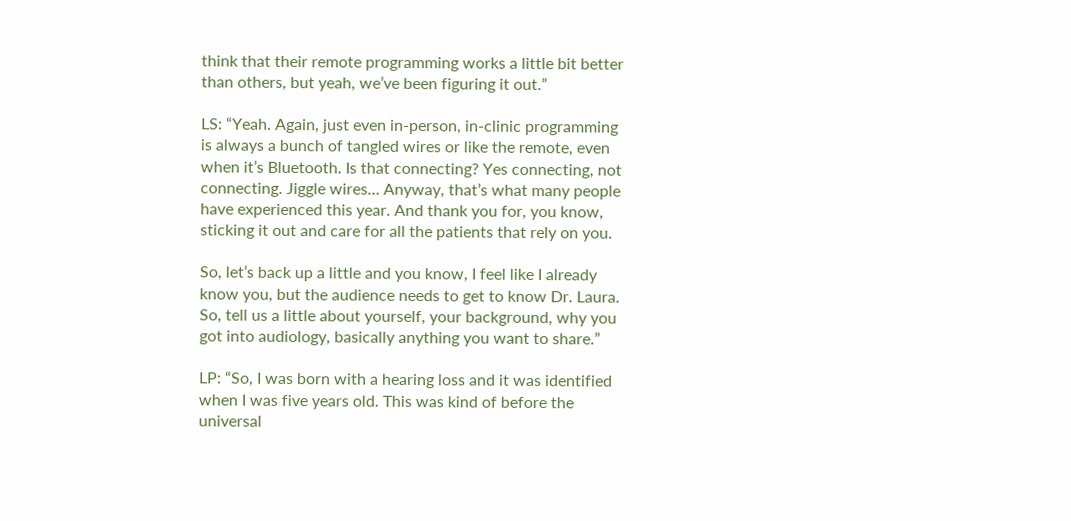think that their remote programming works a little bit better than others, but yeah, we’ve been figuring it out.”

LS: “Yeah. Again, just even in-person, in-clinic programming is always a bunch of tangled wires or like the remote, even when it’s Bluetooth. Is that connecting? Yes connecting, not connecting. Jiggle wires… Anyway, that’s what many people have experienced this year. And thank you for, you know, sticking it out and care for all the patients that rely on you.

So, let’s back up a little and you know, I feel like I already know you, but the audience needs to get to know Dr. Laura. So, tell us a little about yourself, your background, why you got into audiology, basically anything you want to share.”

LP: “So, I was born with a hearing loss and it was identified when I was five years old. This was kind of before the universal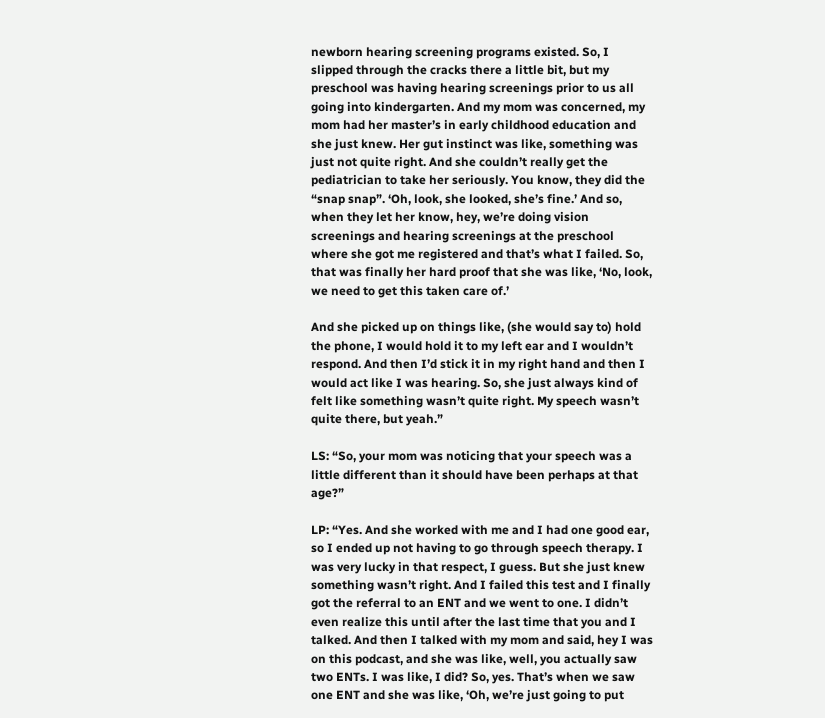newborn hearing screening programs existed. So, I slipped through the cracks there a little bit, but my preschool was having hearing screenings prior to us all going into kindergarten. And my mom was concerned, my mom had her master’s in early childhood education and she just knew. Her gut instinct was like, something was just not quite right. And she couldn’t really get the pediatrician to take her seriously. You know, they did the “snap snap”. ‘Oh, look, she looked, she’s fine.’ And so, when they let her know, hey, we’re doing vision screenings and hearing screenings at the preschool where she got me registered and that’s what I failed. So, that was finally her hard proof that she was like, ‘No, look, we need to get this taken care of.’

And she picked up on things like, (she would say to) hold the phone, I would hold it to my left ear and I wouldn’t respond. And then I’d stick it in my right hand and then I would act like I was hearing. So, she just always kind of felt like something wasn’t quite right. My speech wasn’t quite there, but yeah.”

LS: “So, your mom was noticing that your speech was a little different than it should have been perhaps at that age?”

LP: “Yes. And she worked with me and I had one good ear, so I ended up not having to go through speech therapy. I was very lucky in that respect, I guess. But she just knew something wasn’t right. And I failed this test and I finally got the referral to an ENT and we went to one. I didn’t even realize this until after the last time that you and I talked. And then I talked with my mom and said, hey I was on this podcast, and she was like, well, you actually saw two ENTs. I was like, I did? So, yes. That’s when we saw one ENT and she was like, ‘Oh, we’re just going to put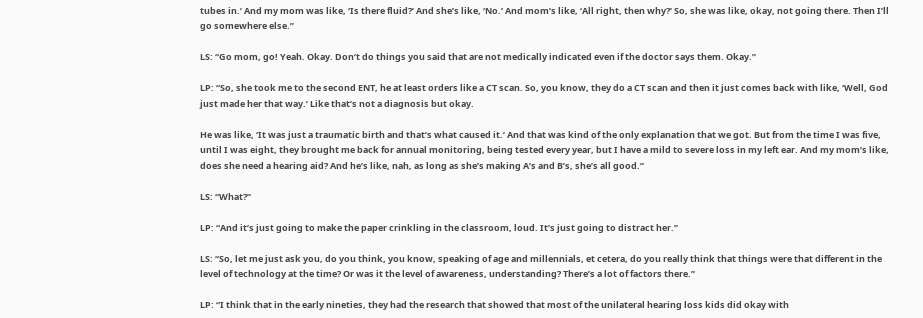tubes in.’ And my mom was like, ‘Is there fluid?’ And she’s like, ‘No.’ And mom’s like, ‘All right, then why?’ So, she was like, okay, not going there. Then I’ll go somewhere else.”

LS: “Go mom, go! Yeah. Okay. Don’t do things you said that are not medically indicated even if the doctor says them. Okay.”

LP: “So, she took me to the second ENT, he at least orders like a CT scan. So, you know, they do a CT scan and then it just comes back with like, ‘Well, God just made her that way.’ Like that’s not a diagnosis but okay.

He was like, ‘It was just a traumatic birth and that’s what caused it.’ And that was kind of the only explanation that we got. But from the time I was five, until I was eight, they brought me back for annual monitoring, being tested every year, but I have a mild to severe loss in my left ear. And my mom’s like, does she need a hearing aid? And he’s like, nah, as long as she’s making A’s and B’s, she’s all good.”

LS: “What?”

LP: “And it’s just going to make the paper crinkling in the classroom, loud. It’s just going to distract her.”

LS: “So, let me just ask you, do you think, you know, speaking of age and millennials, et cetera, do you really think that things were that different in the level of technology at the time? Or was it the level of awareness, understanding? There’s a lot of factors there.”

LP: “I think that in the early nineties, they had the research that showed that most of the unilateral hearing loss kids did okay with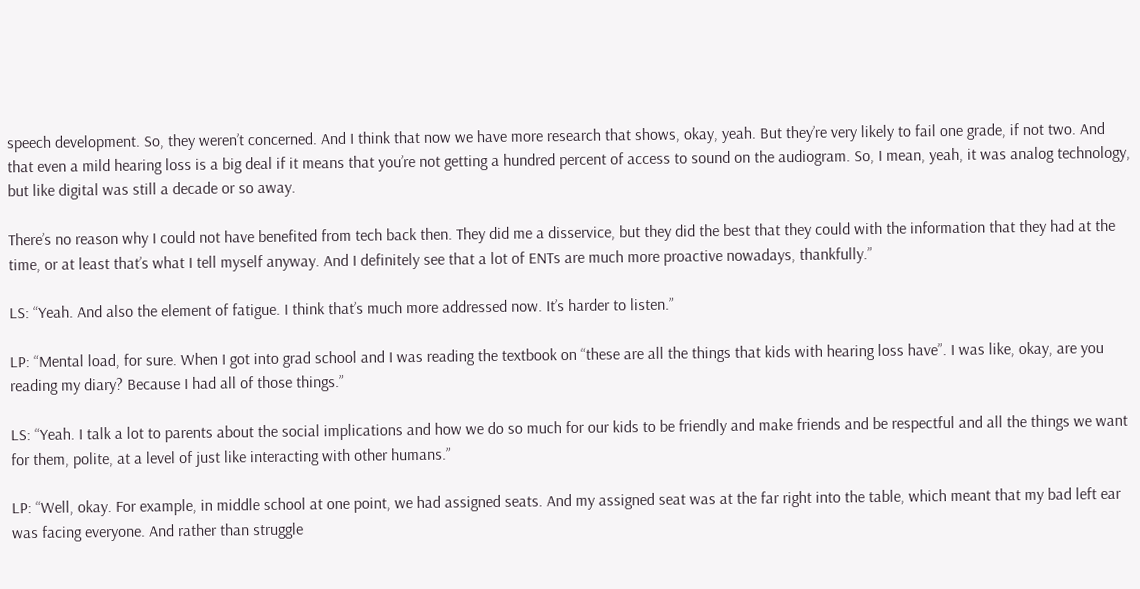speech development. So, they weren’t concerned. And I think that now we have more research that shows, okay, yeah. But they’re very likely to fail one grade, if not two. And that even a mild hearing loss is a big deal if it means that you’re not getting a hundred percent of access to sound on the audiogram. So, I mean, yeah, it was analog technology, but like digital was still a decade or so away.

There’s no reason why I could not have benefited from tech back then. They did me a disservice, but they did the best that they could with the information that they had at the time, or at least that’s what I tell myself anyway. And I definitely see that a lot of ENTs are much more proactive nowadays, thankfully.”

LS: “Yeah. And also the element of fatigue. I think that’s much more addressed now. It’s harder to listen.”

LP: “Mental load, for sure. When I got into grad school and I was reading the textbook on “these are all the things that kids with hearing loss have”. I was like, okay, are you reading my diary? Because I had all of those things.”

LS: “Yeah. I talk a lot to parents about the social implications and how we do so much for our kids to be friendly and make friends and be respectful and all the things we want for them, polite, at a level of just like interacting with other humans.”

LP: “Well, okay. For example, in middle school at one point, we had assigned seats. And my assigned seat was at the far right into the table, which meant that my bad left ear was facing everyone. And rather than struggle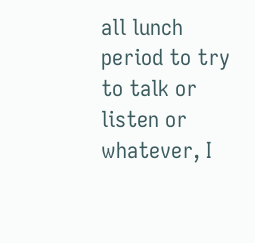all lunch period to try to talk or listen or whatever, I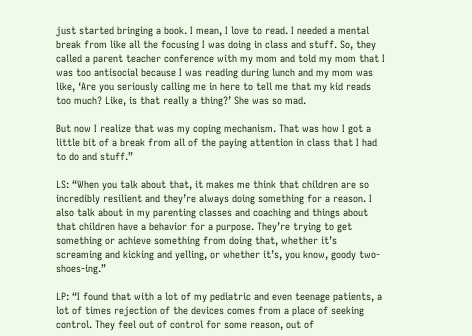just started bringing a book. I mean, I love to read. I needed a mental break from like all the focusing I was doing in class and stuff. So, they called a parent teacher conference with my mom and told my mom that I was too antisocial because I was reading during lunch and my mom was like, ‘Are you seriously calling me in here to tell me that my kid reads too much? Like, is that really a thing?’ She was so mad.

But now I realize that was my coping mechanism. That was how I got a little bit of a break from all of the paying attention in class that I had to do and stuff.”

LS: “When you talk about that, it makes me think that children are so incredibly resilient and they’re always doing something for a reason. I also talk about in my parenting classes and coaching and things about that children have a behavior for a purpose. They’re trying to get something or achieve something from doing that, whether it’s screaming and kicking and yelling, or whether it’s, you know, goody two-shoes-ing.”

LP: “I found that with a lot of my pediatric and even teenage patients, a lot of times rejection of the devices comes from a place of seeking control. They feel out of control for some reason, out of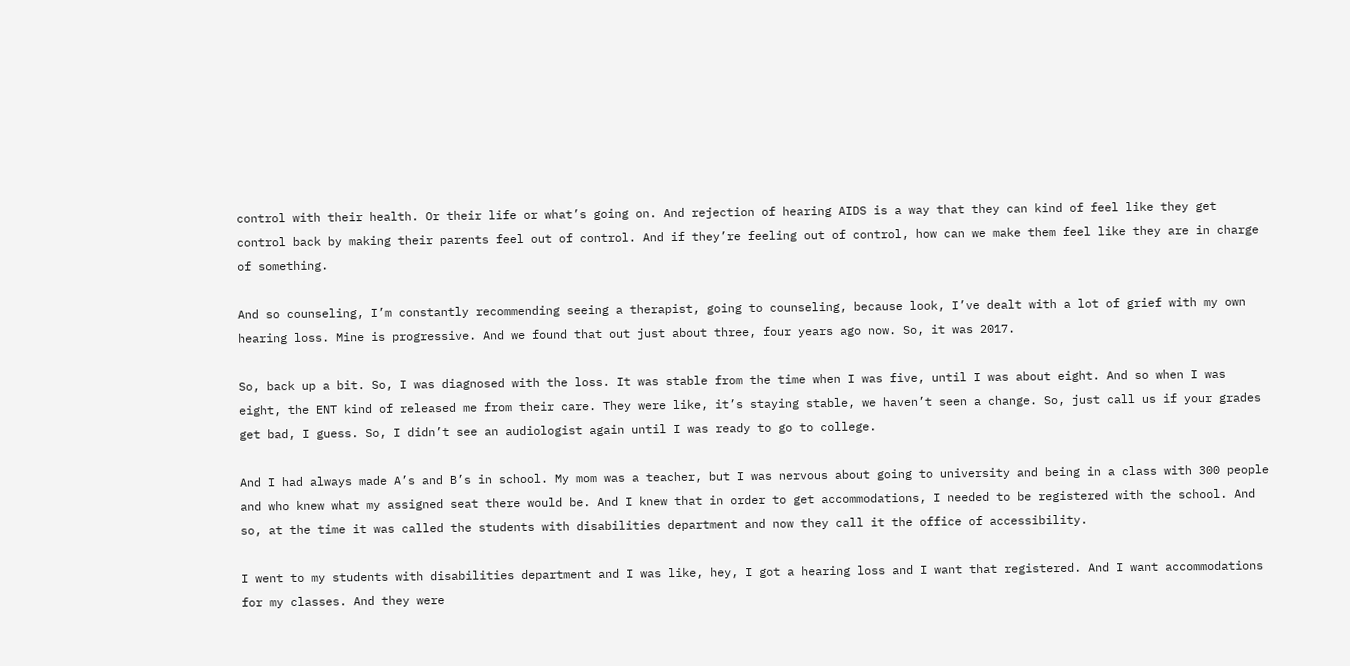control with their health. Or their life or what’s going on. And rejection of hearing AIDS is a way that they can kind of feel like they get control back by making their parents feel out of control. And if they’re feeling out of control, how can we make them feel like they are in charge of something.

And so counseling, I’m constantly recommending seeing a therapist, going to counseling, because look, I’ve dealt with a lot of grief with my own hearing loss. Mine is progressive. And we found that out just about three, four years ago now. So, it was 2017.

So, back up a bit. So, I was diagnosed with the loss. It was stable from the time when I was five, until I was about eight. And so when I was eight, the ENT kind of released me from their care. They were like, it’s staying stable, we haven’t seen a change. So, just call us if your grades get bad, I guess. So, I didn’t see an audiologist again until I was ready to go to college.

And I had always made A’s and B’s in school. My mom was a teacher, but I was nervous about going to university and being in a class with 300 people and who knew what my assigned seat there would be. And I knew that in order to get accommodations, I needed to be registered with the school. And so, at the time it was called the students with disabilities department and now they call it the office of accessibility.

I went to my students with disabilities department and I was like, hey, I got a hearing loss and I want that registered. And I want accommodations for my classes. And they were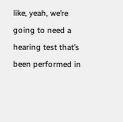like, yeah, we’re going to need a hearing test that’s been performed in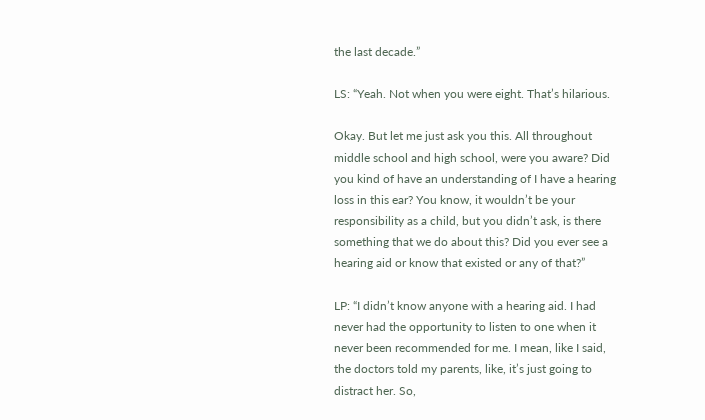the last decade.”

LS: “Yeah. Not when you were eight. That’s hilarious.

Okay. But let me just ask you this. All throughout middle school and high school, were you aware? Did you kind of have an understanding of I have a hearing loss in this ear? You know, it wouldn’t be your responsibility as a child, but you didn’t ask, is there something that we do about this? Did you ever see a hearing aid or know that existed or any of that?”

LP: “I didn’t know anyone with a hearing aid. I had never had the opportunity to listen to one when it never been recommended for me. I mean, like I said, the doctors told my parents, like, it’s just going to distract her. So,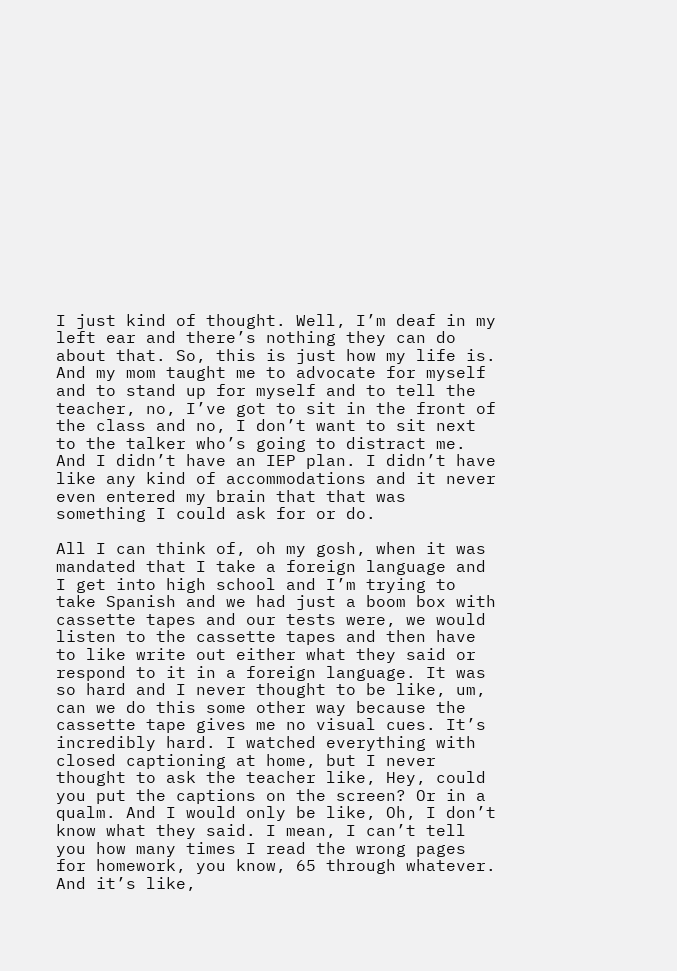I just kind of thought. Well, I’m deaf in my left ear and there’s nothing they can do about that. So, this is just how my life is. And my mom taught me to advocate for myself and to stand up for myself and to tell the teacher, no, I’ve got to sit in the front of the class and no, I don’t want to sit next to the talker who’s going to distract me. And I didn’t have an IEP plan. I didn’t have like any kind of accommodations and it never even entered my brain that that was something I could ask for or do.

All I can think of, oh my gosh, when it was mandated that I take a foreign language and I get into high school and I’m trying to take Spanish and we had just a boom box with cassette tapes and our tests were, we would listen to the cassette tapes and then have to like write out either what they said or respond to it in a foreign language. It was so hard and I never thought to be like, um, can we do this some other way because the cassette tape gives me no visual cues. It’s incredibly hard. I watched everything with closed captioning at home, but I never thought to ask the teacher like, Hey, could you put the captions on the screen? Or in a qualm. And I would only be like, Oh, I don’t know what they said. I mean, I can’t tell you how many times I read the wrong pages for homework, you know, 65 through whatever. And it’s like,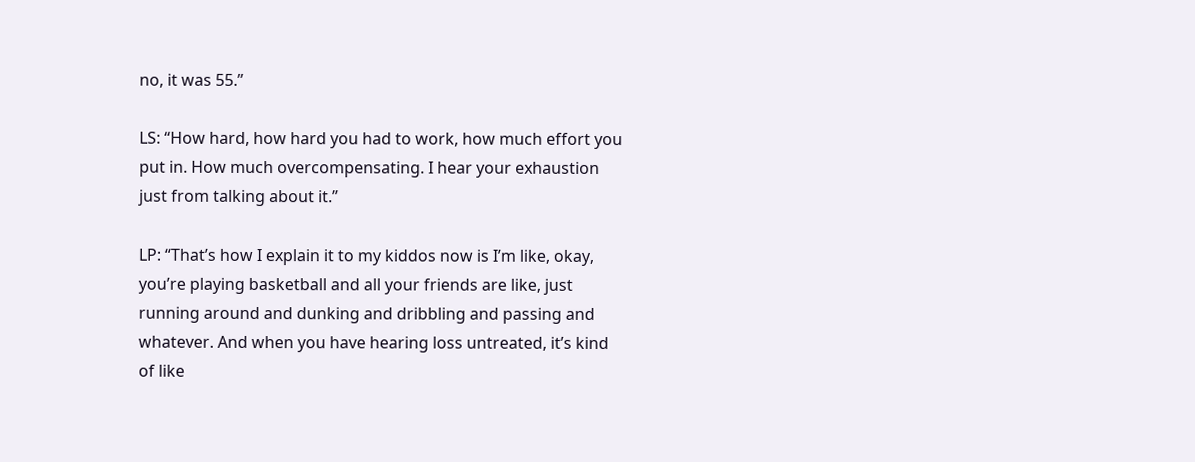no, it was 55.”

LS: “How hard, how hard you had to work, how much effort you put in. How much overcompensating. I hear your exhaustion just from talking about it.”

LP: “That’s how I explain it to my kiddos now is I’m like, okay, you’re playing basketball and all your friends are like, just running around and dunking and dribbling and passing and whatever. And when you have hearing loss untreated, it’s kind of like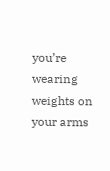you’re wearing weights on your arms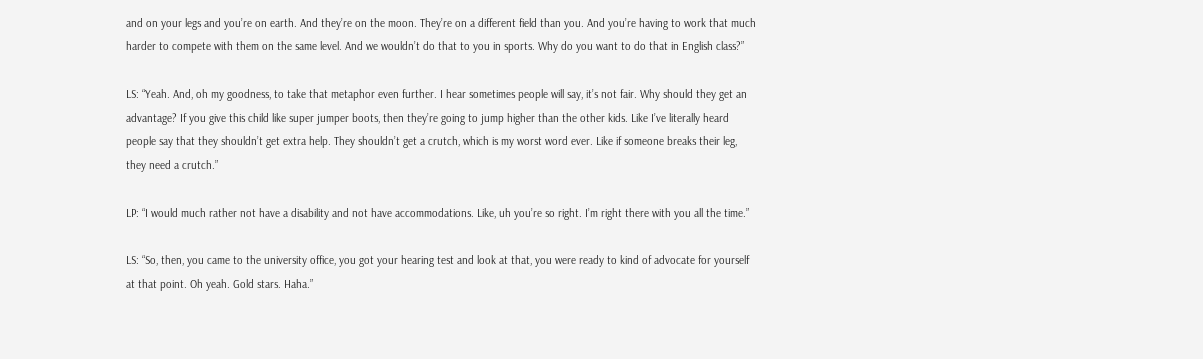and on your legs and you’re on earth. And they’re on the moon. They’re on a different field than you. And you’re having to work that much harder to compete with them on the same level. And we wouldn’t do that to you in sports. Why do you want to do that in English class?”

LS: “Yeah. And, oh my goodness, to take that metaphor even further. I hear sometimes people will say, it’s not fair. Why should they get an advantage? If you give this child like super jumper boots, then they’re going to jump higher than the other kids. Like I’ve literally heard people say that they shouldn’t get extra help. They shouldn’t get a crutch, which is my worst word ever. Like if someone breaks their leg, they need a crutch.”

LP: “I would much rather not have a disability and not have accommodations. Like, uh you’re so right. I’m right there with you all the time.”

LS: “So, then, you came to the university office, you got your hearing test and look at that, you were ready to kind of advocate for yourself at that point. Oh yeah. Gold stars. Haha.”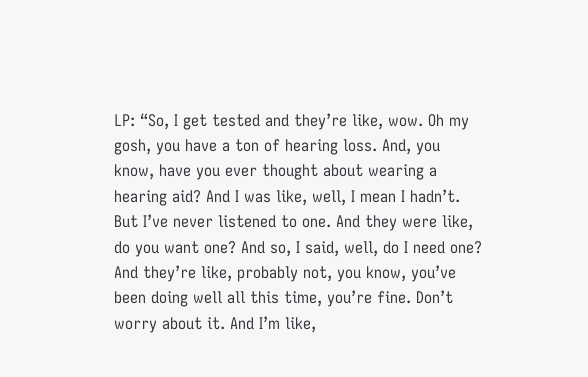LP: “So, I get tested and they’re like, wow. Oh my gosh, you have a ton of hearing loss. And, you know, have you ever thought about wearing a hearing aid? And I was like, well, I mean I hadn’t. But I’ve never listened to one. And they were like, do you want one? And so, I said, well, do I need one? And they’re like, probably not, you know, you’ve been doing well all this time, you’re fine. Don’t worry about it. And I’m like,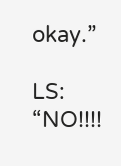okay.”

LS: “NO!!!!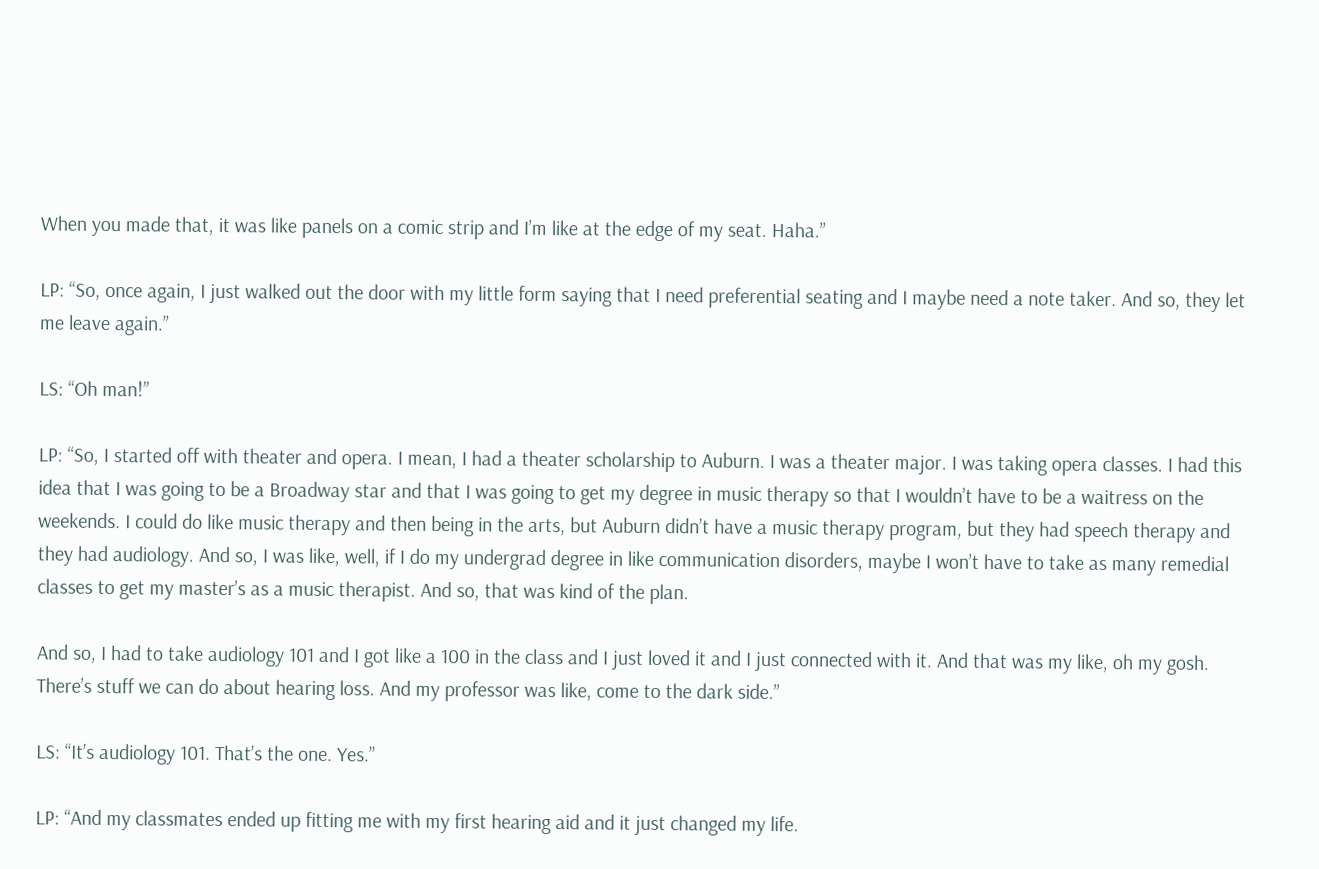When you made that, it was like panels on a comic strip and I’m like at the edge of my seat. Haha.”

LP: “So, once again, I just walked out the door with my little form saying that I need preferential seating and I maybe need a note taker. And so, they let me leave again.”

LS: “Oh man!”

LP: “So, I started off with theater and opera. I mean, I had a theater scholarship to Auburn. I was a theater major. I was taking opera classes. I had this idea that I was going to be a Broadway star and that I was going to get my degree in music therapy so that I wouldn’t have to be a waitress on the weekends. I could do like music therapy and then being in the arts, but Auburn didn’t have a music therapy program, but they had speech therapy and they had audiology. And so, I was like, well, if I do my undergrad degree in like communication disorders, maybe I won’t have to take as many remedial classes to get my master’s as a music therapist. And so, that was kind of the plan.

And so, I had to take audiology 101 and I got like a 100 in the class and I just loved it and I just connected with it. And that was my like, oh my gosh. There’s stuff we can do about hearing loss. And my professor was like, come to the dark side.”

LS: “It’s audiology 101. That’s the one. Yes.”

LP: “And my classmates ended up fitting me with my first hearing aid and it just changed my life.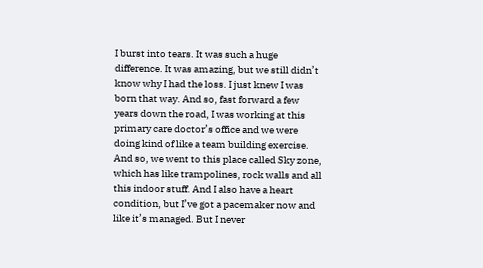I burst into tears. It was such a huge difference. It was amazing, but we still didn’t know why I had the loss. I just knew I was born that way. And so, fast forward a few years down the road, I was working at this primary care doctor’s office and we were doing kind of like a team building exercise. And so, we went to this place called Sky zone, which has like trampolines, rock walls and all this indoor stuff. And I also have a heart condition, but I’ve got a pacemaker now and like it’s managed. But I never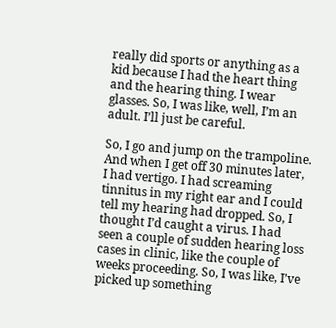really did sports or anything as a kid because I had the heart thing and the hearing thing. I wear glasses. So, I was like, well, I’m an adult. I’ll just be careful.

So, I go and jump on the trampoline. And when I get off 30 minutes later, I had vertigo. I had screaming tinnitus in my right ear and I could tell my hearing had dropped. So, I thought I’d caught a virus. I had seen a couple of sudden hearing loss cases in clinic, like the couple of weeks proceeding. So, I was like, I’ve picked up something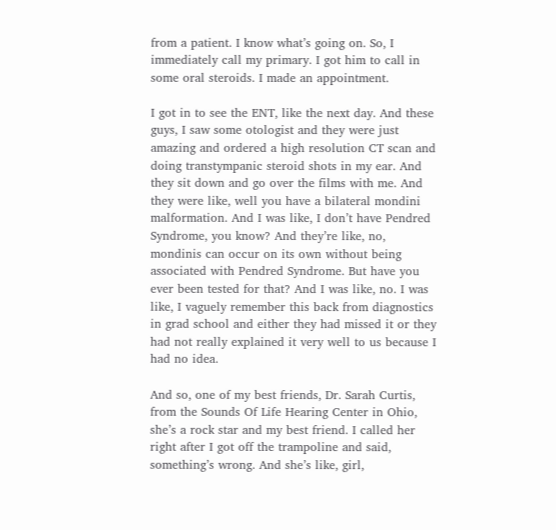from a patient. I know what’s going on. So, I immediately call my primary. I got him to call in some oral steroids. I made an appointment.

I got in to see the ENT, like the next day. And these guys, I saw some otologist and they were just amazing and ordered a high resolution CT scan and doing transtympanic steroid shots in my ear. And they sit down and go over the films with me. And they were like, well you have a bilateral mondini malformation. And I was like, I don’t have Pendred Syndrome, you know? And they’re like, no, mondinis can occur on its own without being associated with Pendred Syndrome. But have you ever been tested for that? And I was like, no. I was like, I vaguely remember this back from diagnostics in grad school and either they had missed it or they had not really explained it very well to us because I had no idea.

And so, one of my best friends, Dr. Sarah Curtis, from the Sounds Of Life Hearing Center in Ohio, she’s a rock star and my best friend. I called her right after I got off the trampoline and said, something’s wrong. And she’s like, girl,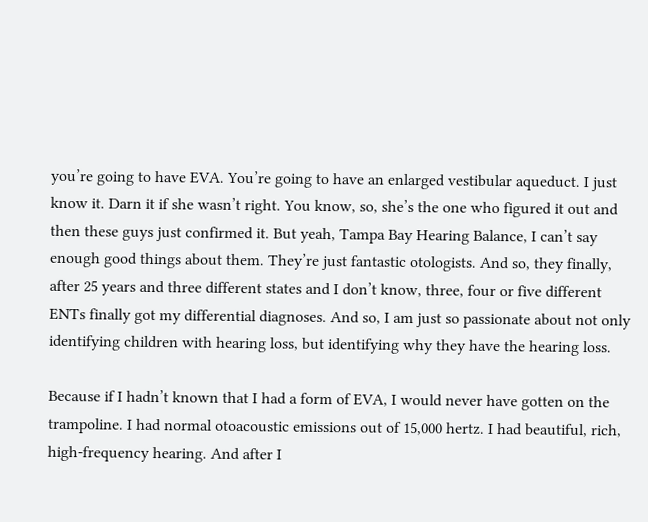you’re going to have EVA. You’re going to have an enlarged vestibular aqueduct. I just know it. Darn it if she wasn’t right. You know, so, she’s the one who figured it out and then these guys just confirmed it. But yeah, Tampa Bay Hearing Balance, I can’t say enough good things about them. They’re just fantastic otologists. And so, they finally, after 25 years and three different states and I don’t know, three, four or five different ENTs finally got my differential diagnoses. And so, I am just so passionate about not only identifying children with hearing loss, but identifying why they have the hearing loss.

Because if I hadn’t known that I had a form of EVA, I would never have gotten on the trampoline. I had normal otoacoustic emissions out of 15,000 hertz. I had beautiful, rich, high-frequency hearing. And after I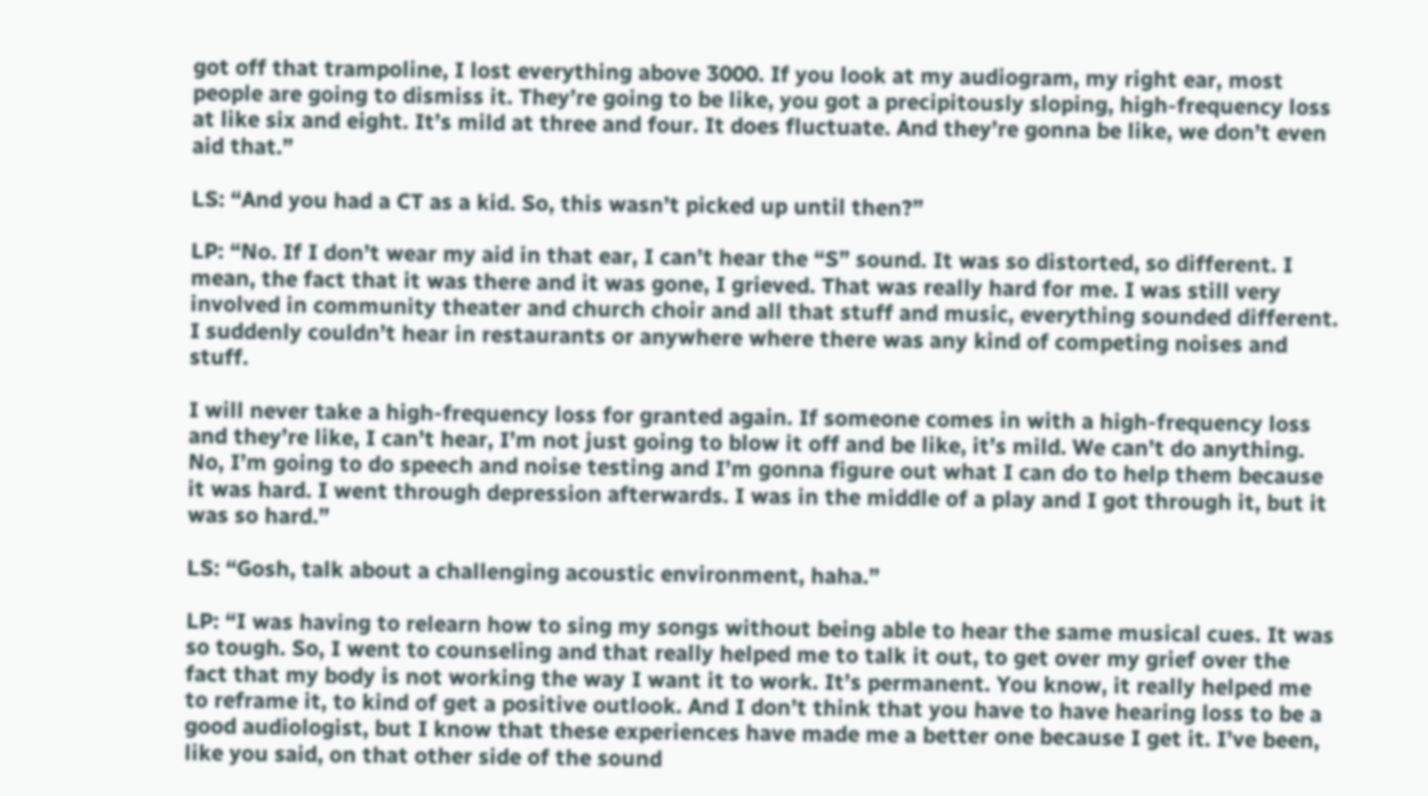got off that trampoline, I lost everything above 3000. If you look at my audiogram, my right ear, most people are going to dismiss it. They’re going to be like, you got a precipitously sloping, high-frequency loss at like six and eight. It’s mild at three and four. It does fluctuate. And they’re gonna be like, we don’t even aid that.”

LS: “And you had a CT as a kid. So, this wasn’t picked up until then?”

LP: “No. If I don’t wear my aid in that ear, I can’t hear the “S” sound. It was so distorted, so different. I mean, the fact that it was there and it was gone, I grieved. That was really hard for me. I was still very involved in community theater and church choir and all that stuff and music, everything sounded different. I suddenly couldn’t hear in restaurants or anywhere where there was any kind of competing noises and stuff.

I will never take a high-frequency loss for granted again. If someone comes in with a high-frequency loss and they’re like, I can’t hear, I’m not just going to blow it off and be like, it’s mild. We can’t do anything. No, I’m going to do speech and noise testing and I’m gonna figure out what I can do to help them because it was hard. I went through depression afterwards. I was in the middle of a play and I got through it, but it was so hard.”

LS: “Gosh, talk about a challenging acoustic environment, haha.”

LP: “I was having to relearn how to sing my songs without being able to hear the same musical cues. It was so tough. So, I went to counseling and that really helped me to talk it out, to get over my grief over the fact that my body is not working the way I want it to work. It’s permanent. You know, it really helped me to reframe it, to kind of get a positive outlook. And I don’t think that you have to have hearing loss to be a good audiologist, but I know that these experiences have made me a better one because I get it. I’ve been, like you said, on that other side of the sound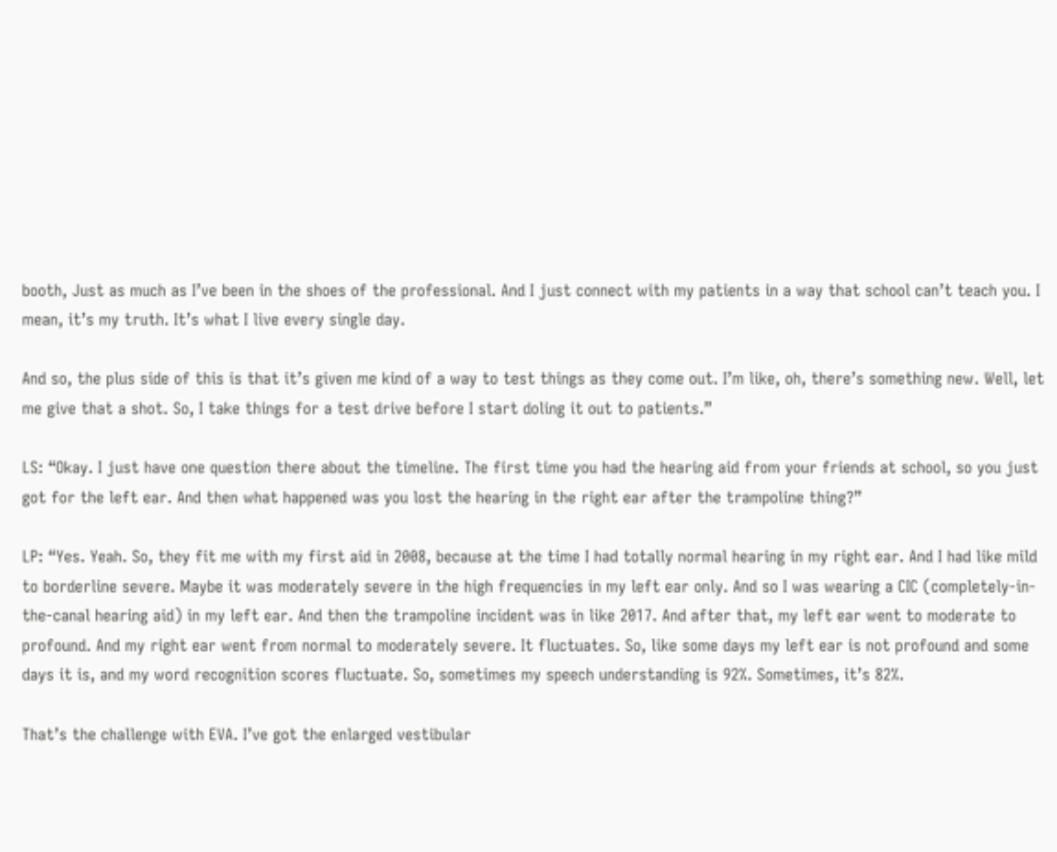booth, Just as much as I’ve been in the shoes of the professional. And I just connect with my patients in a way that school can’t teach you. I mean, it’s my truth. It’s what I live every single day.

And so, the plus side of this is that it’s given me kind of a way to test things as they come out. I’m like, oh, there’s something new. Well, let me give that a shot. So, I take things for a test drive before I start doling it out to patients.”

LS: “Okay. I just have one question there about the timeline. The first time you had the hearing aid from your friends at school, so you just got for the left ear. And then what happened was you lost the hearing in the right ear after the trampoline thing?”

LP: “Yes. Yeah. So, they fit me with my first aid in 2008, because at the time I had totally normal hearing in my right ear. And I had like mild to borderline severe. Maybe it was moderately severe in the high frequencies in my left ear only. And so I was wearing a CIC (completely-in-the-canal hearing aid) in my left ear. And then the trampoline incident was in like 2017. And after that, my left ear went to moderate to profound. And my right ear went from normal to moderately severe. It fluctuates. So, like some days my left ear is not profound and some days it is, and my word recognition scores fluctuate. So, sometimes my speech understanding is 92%. Sometimes, it’s 82%.

That’s the challenge with EVA. I’ve got the enlarged vestibular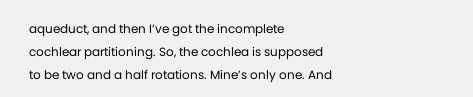aqueduct, and then I’ve got the incomplete cochlear partitioning. So, the cochlea is supposed to be two and a half rotations. Mine’s only one. And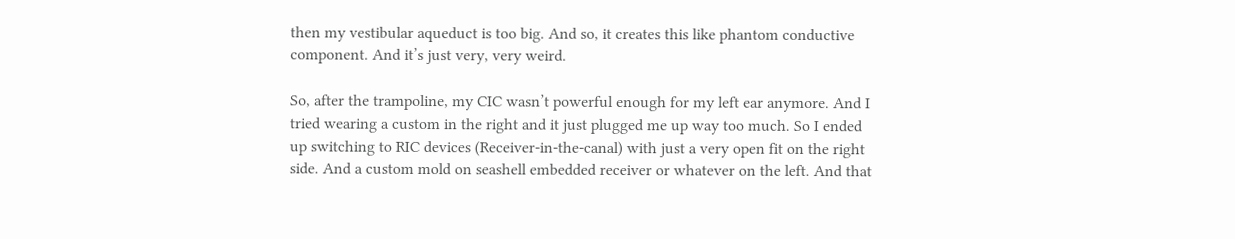then my vestibular aqueduct is too big. And so, it creates this like phantom conductive component. And it’s just very, very weird.

So, after the trampoline, my CIC wasn’t powerful enough for my left ear anymore. And I tried wearing a custom in the right and it just plugged me up way too much. So I ended up switching to RIC devices (Receiver-in-the-canal) with just a very open fit on the right side. And a custom mold on seashell embedded receiver or whatever on the left. And that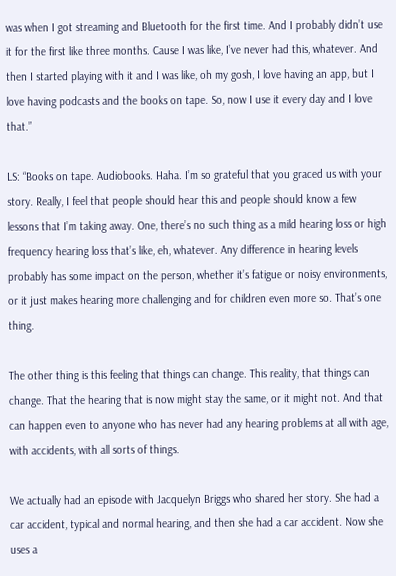was when I got streaming and Bluetooth for the first time. And I probably didn’t use it for the first like three months. Cause I was like, I’ve never had this, whatever. And then I started playing with it and I was like, oh my gosh, I love having an app, but I love having podcasts and the books on tape. So, now I use it every day and I love that.”

LS: “Books on tape. Audiobooks. Haha. I’m so grateful that you graced us with your story. Really, I feel that people should hear this and people should know a few lessons that I’m taking away. One, there’s no such thing as a mild hearing loss or high frequency hearing loss that’s like, eh, whatever. Any difference in hearing levels probably has some impact on the person, whether it’s fatigue or noisy environments, or it just makes hearing more challenging and for children even more so. That’s one thing.

The other thing is this feeling that things can change. This reality, that things can change. That the hearing that is now might stay the same, or it might not. And that can happen even to anyone who has never had any hearing problems at all with age, with accidents, with all sorts of things.

We actually had an episode with Jacquelyn Briggs who shared her story. She had a car accident, typical and normal hearing, and then she had a car accident. Now she uses a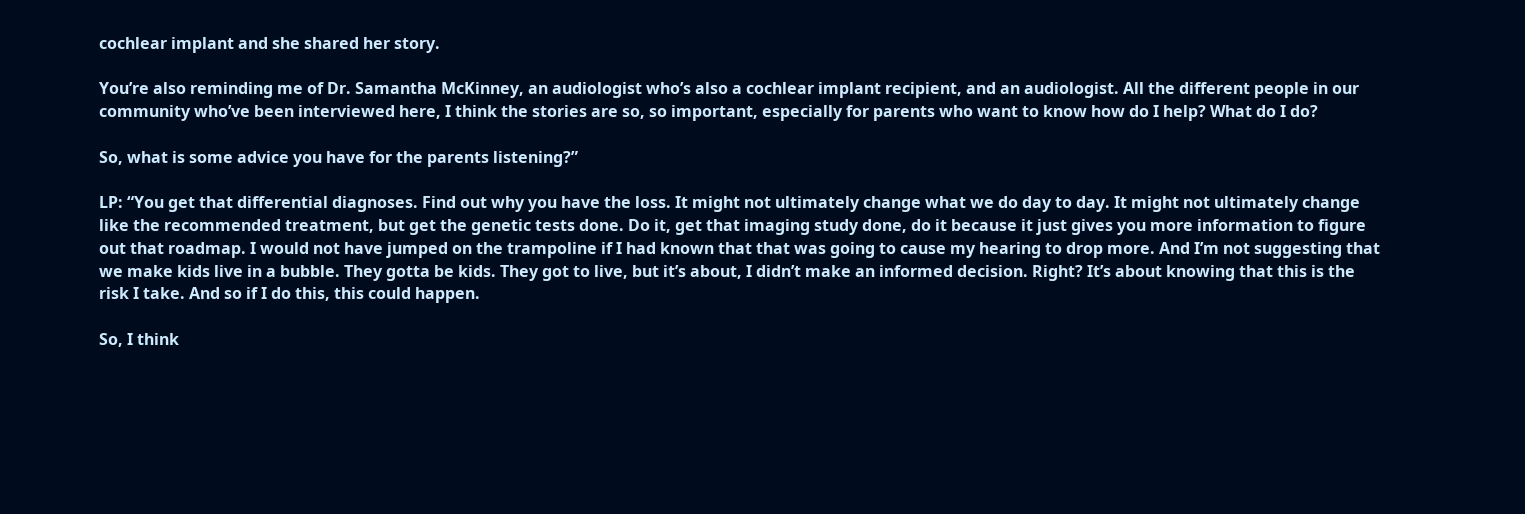cochlear implant and she shared her story.

You’re also reminding me of Dr. Samantha McKinney, an audiologist who’s also a cochlear implant recipient, and an audiologist. All the different people in our community who’ve been interviewed here, I think the stories are so, so important, especially for parents who want to know how do I help? What do I do?

So, what is some advice you have for the parents listening?”

LP: “You get that differential diagnoses. Find out why you have the loss. It might not ultimately change what we do day to day. It might not ultimately change like the recommended treatment, but get the genetic tests done. Do it, get that imaging study done, do it because it just gives you more information to figure out that roadmap. I would not have jumped on the trampoline if I had known that that was going to cause my hearing to drop more. And I’m not suggesting that we make kids live in a bubble. They gotta be kids. They got to live, but it’s about, I didn’t make an informed decision. Right? It’s about knowing that this is the risk I take. And so if I do this, this could happen.

So, I think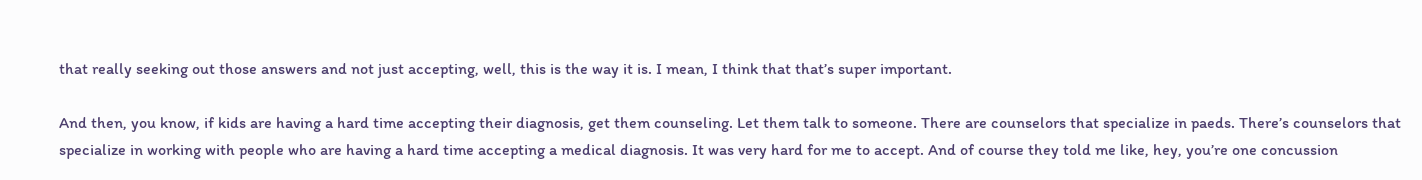that really seeking out those answers and not just accepting, well, this is the way it is. I mean, I think that that’s super important.

And then, you know, if kids are having a hard time accepting their diagnosis, get them counseling. Let them talk to someone. There are counselors that specialize in paeds. There’s counselors that specialize in working with people who are having a hard time accepting a medical diagnosis. It was very hard for me to accept. And of course they told me like, hey, you’re one concussion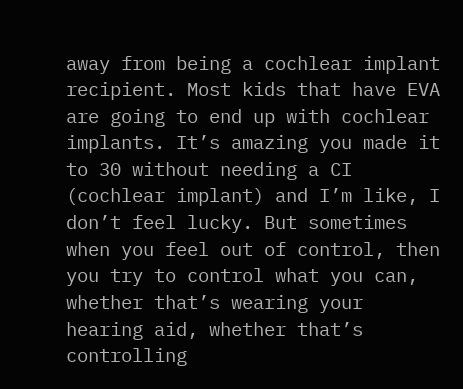away from being a cochlear implant recipient. Most kids that have EVA are going to end up with cochlear implants. It’s amazing you made it to 30 without needing a CI (cochlear implant) and I’m like, I don’t feel lucky. But sometimes when you feel out of control, then you try to control what you can, whether that’s wearing your hearing aid, whether that’s controlling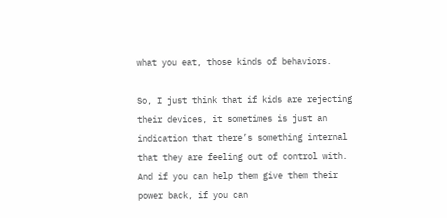what you eat, those kinds of behaviors.

So, I just think that if kids are rejecting their devices, it sometimes is just an indication that there’s something internal that they are feeling out of control with. And if you can help them give them their power back, if you can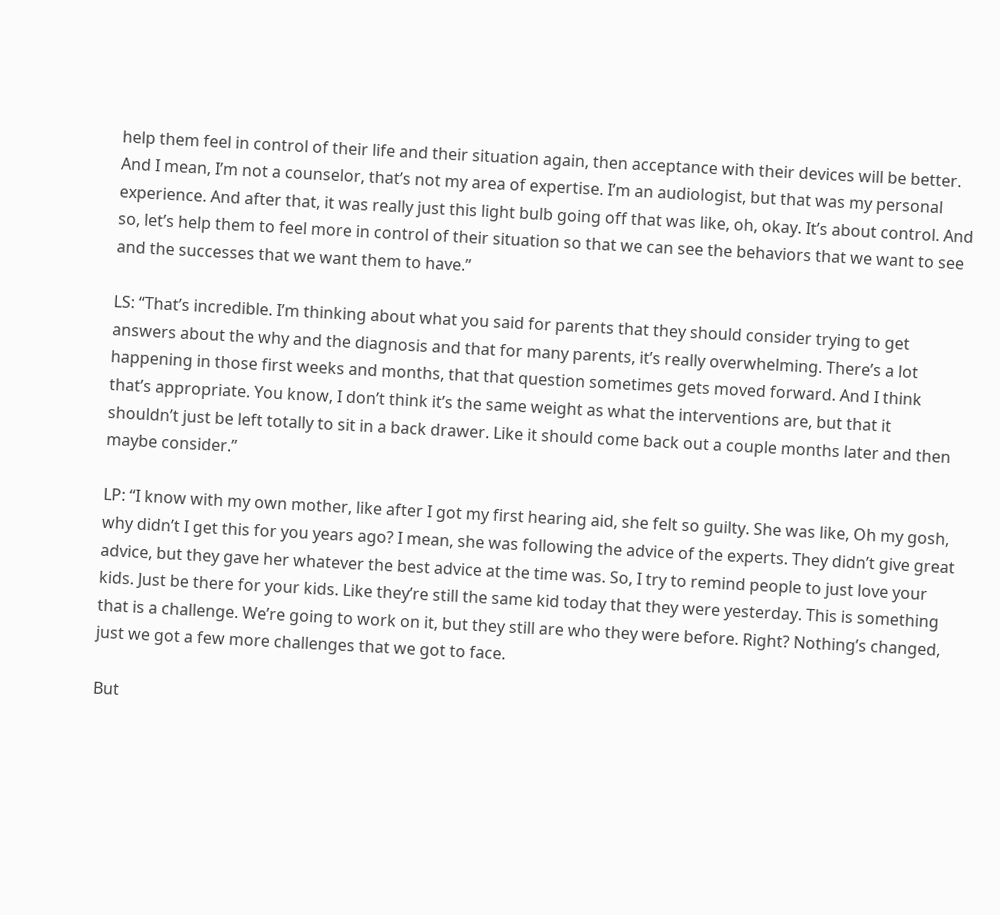help them feel in control of their life and their situation again, then acceptance with their devices will be better. And I mean, I’m not a counselor, that’s not my area of expertise. I’m an audiologist, but that was my personal experience. And after that, it was really just this light bulb going off that was like, oh, okay. It’s about control. And so, let’s help them to feel more in control of their situation so that we can see the behaviors that we want to see and the successes that we want them to have.”

LS: “That’s incredible. I’m thinking about what you said for parents that they should consider trying to get answers about the why and the diagnosis and that for many parents, it’s really overwhelming. There’s a lot happening in those first weeks and months, that that question sometimes gets moved forward. And I think that’s appropriate. You know, I don’t think it’s the same weight as what the interventions are, but that it shouldn’t just be left totally to sit in a back drawer. Like it should come back out a couple months later and then maybe consider.”

LP: “I know with my own mother, like after I got my first hearing aid, she felt so guilty. She was like, Oh my gosh, why didn’t I get this for you years ago? I mean, she was following the advice of the experts. They didn’t give great advice, but they gave her whatever the best advice at the time was. So, I try to remind people to just love your kids. Just be there for your kids. Like they’re still the same kid today that they were yesterday. This is something that is a challenge. We’re going to work on it, but they still are who they were before. Right? Nothing’s changed, just we got a few more challenges that we got to face.

But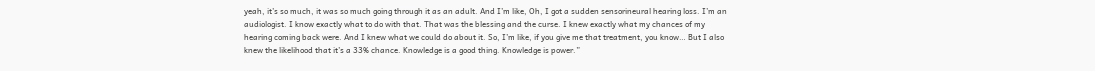yeah, it’s so much, it was so much going through it as an adult. And I’m like, Oh, I got a sudden sensorineural hearing loss. I’m an audiologist. I know exactly what to do with that. That was the blessing and the curse. I knew exactly what my chances of my hearing coming back were. And I knew what we could do about it. So, I’m like, if you give me that treatment, you know… But I also knew the likelihood that it’s a 33% chance. Knowledge is a good thing. Knowledge is power.”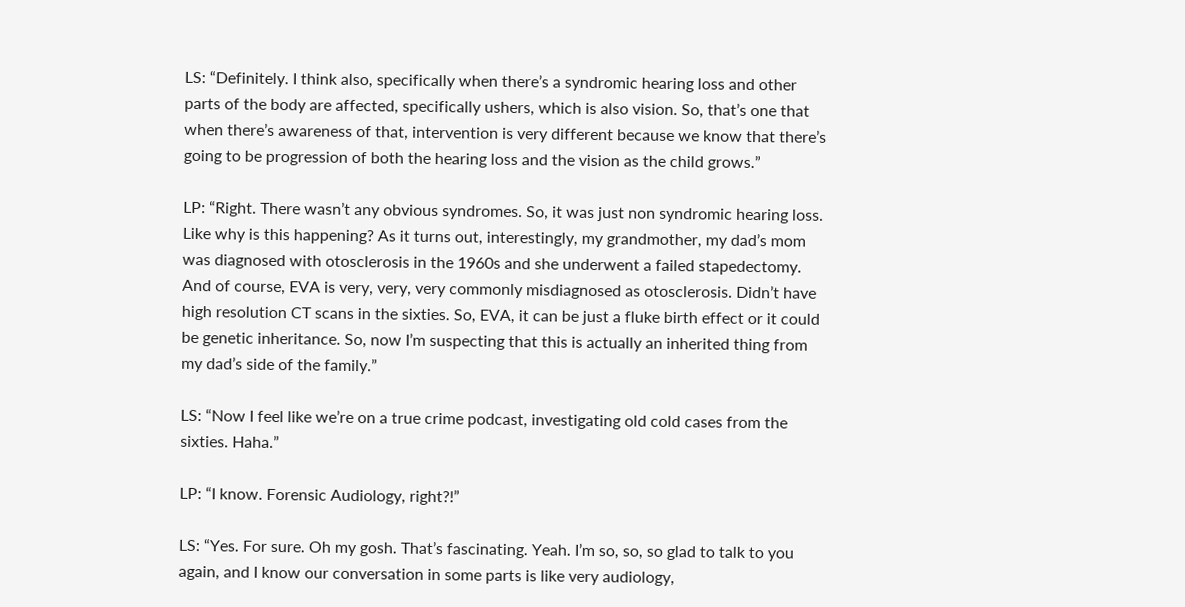LS: “Definitely. I think also, specifically when there’s a syndromic hearing loss and other parts of the body are affected, specifically ushers, which is also vision. So, that’s one that when there’s awareness of that, intervention is very different because we know that there’s going to be progression of both the hearing loss and the vision as the child grows.”

LP: “Right. There wasn’t any obvious syndromes. So, it was just non syndromic hearing loss. Like why is this happening? As it turns out, interestingly, my grandmother, my dad’s mom was diagnosed with otosclerosis in the 1960s and she underwent a failed stapedectomy. And of course, EVA is very, very, very commonly misdiagnosed as otosclerosis. Didn’t have high resolution CT scans in the sixties. So, EVA, it can be just a fluke birth effect or it could be genetic inheritance. So, now I’m suspecting that this is actually an inherited thing from my dad’s side of the family.”

LS: “Now I feel like we’re on a true crime podcast, investigating old cold cases from the sixties. Haha.”

LP: “I know. Forensic Audiology, right?!”

LS: “Yes. For sure. Oh my gosh. That’s fascinating. Yeah. I’m so, so, so glad to talk to you again, and I know our conversation in some parts is like very audiology,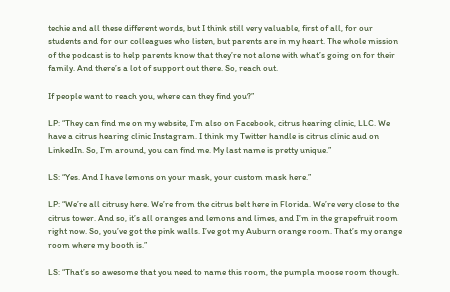techie and all these different words, but I think still very valuable, first of all, for our students and for our colleagues who listen, but parents are in my heart. The whole mission of the podcast is to help parents know that they’re not alone with what’s going on for their family. And there’s a lot of support out there. So, reach out.

If people want to reach you, where can they find you?”

LP: “They can find me on my website, I’m also on Facebook, citrus hearing clinic, LLC. We have a citrus hearing clinic Instagram. I think my Twitter handle is citrus clinic aud on LinkedIn. So, I’m around, you can find me. My last name is pretty unique.”

LS: “Yes. And I have lemons on your mask, your custom mask here.”

LP: “We’re all citrusy here. We’re from the citrus belt here in Florida. We’re very close to the citrus tower. And so, it’s all oranges and lemons and limes, and I’m in the grapefruit room right now. So, you’ve got the pink walls. I’ve got my Auburn orange room. That’s my orange room where my booth is.”

LS: “That’s so awesome that you need to name this room, the pumpla moose room though.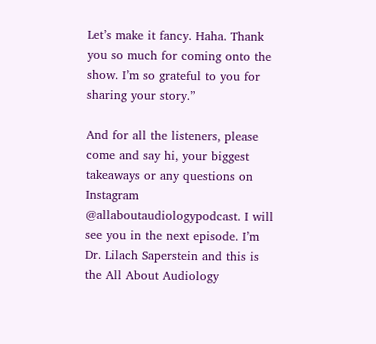Let’s make it fancy. Haha. Thank you so much for coming onto the show. I’m so grateful to you for sharing your story.”

And for all the listeners, please come and say hi, your biggest takeaways or any questions on Instagram @allaboutaudiologypodcast. I will see you in the next episode. I’m Dr. Lilach Saperstein and this is the All About Audiology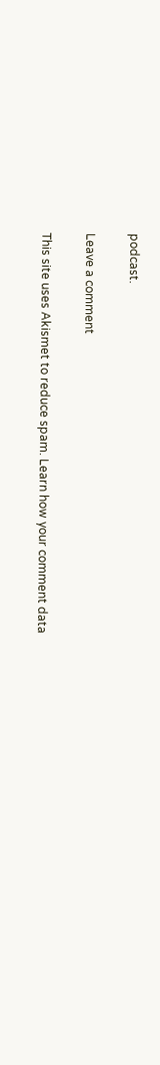podcast.

Leave a comment

This site uses Akismet to reduce spam. Learn how your comment data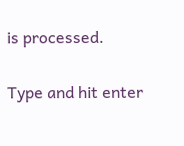is processed.

Type and hit enter